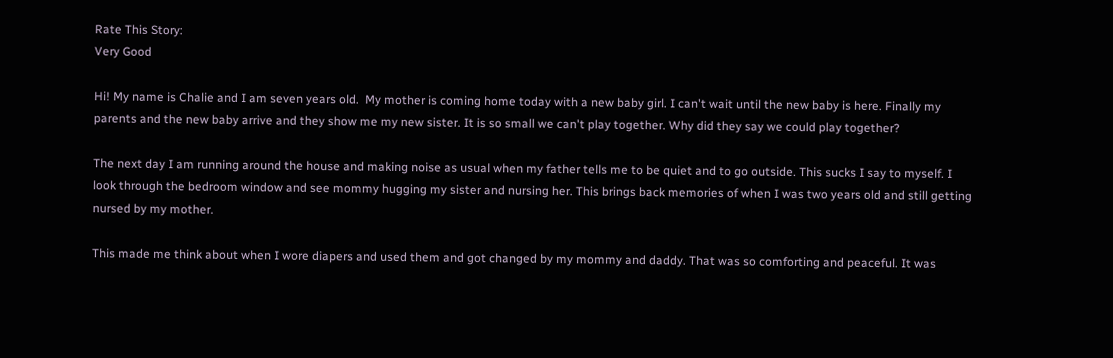Rate This Story:
Very Good

Hi! My name is Chalie and I am seven years old.  My mother is coming home today with a new baby girl. I can't wait until the new baby is here. Finally my parents and the new baby arrive and they show me my new sister. It is so small we can't play together. Why did they say we could play together?

The next day I am running around the house and making noise as usual when my father tells me to be quiet and to go outside. This sucks I say to myself. I look through the bedroom window and see mommy hugging my sister and nursing her. This brings back memories of when I was two years old and still getting nursed by my mother.

This made me think about when I wore diapers and used them and got changed by my mommy and daddy. That was so comforting and peaceful. It was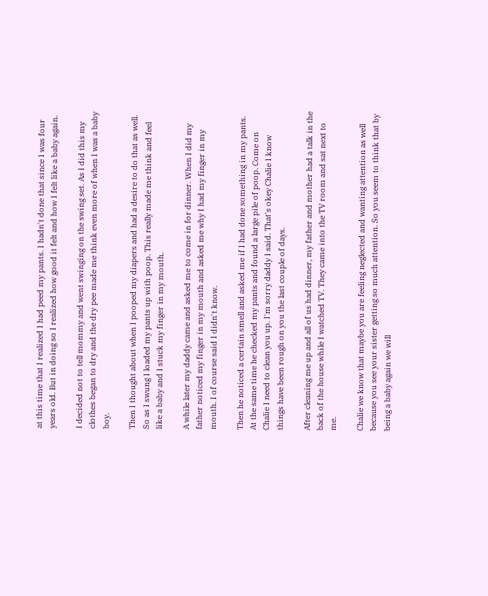at this time that I realized I had peed my pants. I hadn't done that since I was four years old. But in doing so I realized how good it felt and how I felt like a baby again.

I decided not to tell mommy and went swinging on the swing set. As I did this my clothes began to dry and the dry pee made me think even more of when I was a baby boy.

Then I thought about when I pooped my diapers and had a desire to do that as well. So as I swung I loaded my pants up with poop. This really made me think and feel like a baby and I stuck my finger in my mouth.

A while later my daddy came and asked me to come in for dinner. When I did my father noticed my finger in my mouth and asked me why I had my finger in my mouth. I of course said I didn't know.

Then he noticed a certain smell and asked me if I had done something in my pants. At the same time he checked my pants and found a large pile of poop. Come on Chalie I need to clean you up. I'm sorry daddy I said. That's okey Chalie I know things have been rough on you the last couple of days.

After cleaning me up and all of us had dinner, my father and mother had a talk in the back of the house while I watched TV. They came into the TV room and sat next to me.

Chalie we know that maybe you are feeling neglected and wanting attention as well because you see your sister getting so much attention. So you seem to think that by being a baby again we will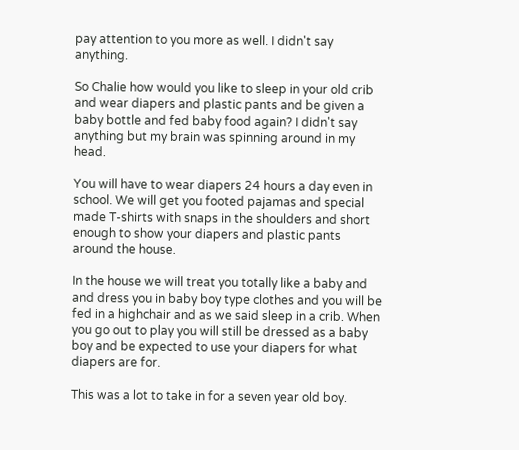pay attention to you more as well. I didn't say anything.

So Chalie how would you like to sleep in your old crib and wear diapers and plastic pants and be given a baby bottle and fed baby food again? I didn't say anything but my brain was spinning around in my head.

You will have to wear diapers 24 hours a day even in school. We will get you footed pajamas and special made T-shirts with snaps in the shoulders and short enough to show your diapers and plastic pants around the house.

In the house we will treat you totally like a baby and and dress you in baby boy type clothes and you will be fed in a highchair and as we said sleep in a crib. When you go out to play you will still be dressed as a baby boy and be expected to use your diapers for what diapers are for.

This was a lot to take in for a seven year old boy.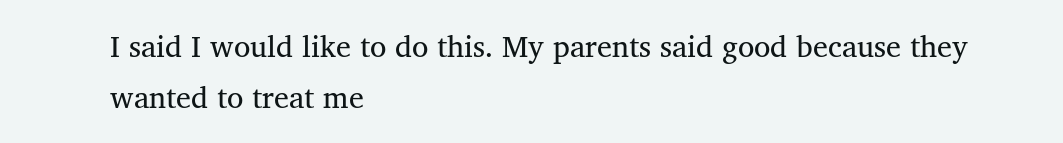I said I would like to do this. My parents said good because they wanted to treat me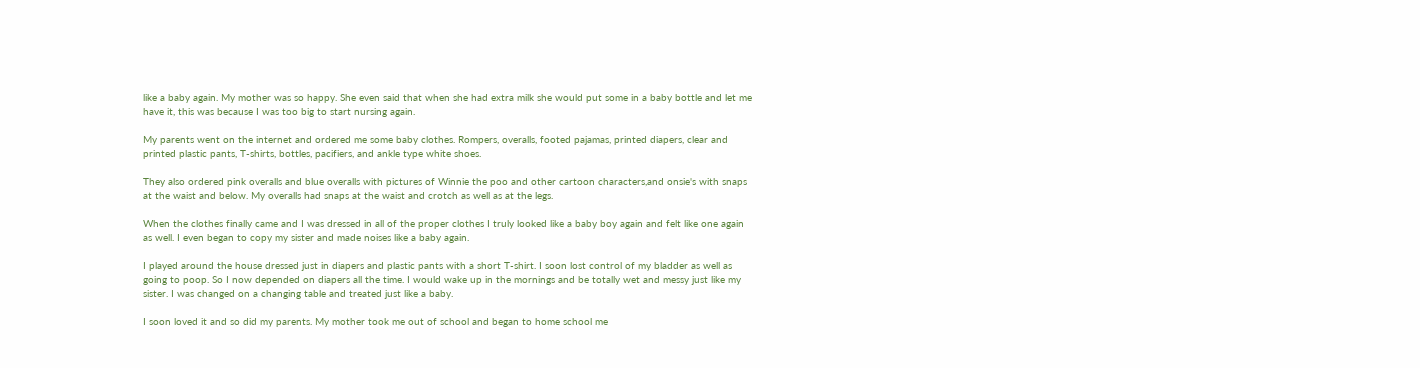like a baby again. My mother was so happy. She even said that when she had extra milk she would put some in a baby bottle and let me have it, this was because I was too big to start nursing again.

My parents went on the internet and ordered me some baby clothes. Rompers, overalls, footed pajamas, printed diapers, clear and printed plastic pants, T-shirts, bottles, pacifiers, and ankle type white shoes.

They also ordered pink overalls and blue overalls with pictures of Winnie the poo and other cartoon characters,and onsie's with snaps at the waist and below. My overalls had snaps at the waist and crotch as well as at the legs.

When the clothes finally came and I was dressed in all of the proper clothes I truly looked like a baby boy again and felt like one again as well. I even began to copy my sister and made noises like a baby again.

I played around the house dressed just in diapers and plastic pants with a short T-shirt. I soon lost control of my bladder as well as going to poop. So I now depended on diapers all the time. I would wake up in the mornings and be totally wet and messy just like my sister. I was changed on a changing table and treated just like a baby.

I soon loved it and so did my parents. My mother took me out of school and began to home school me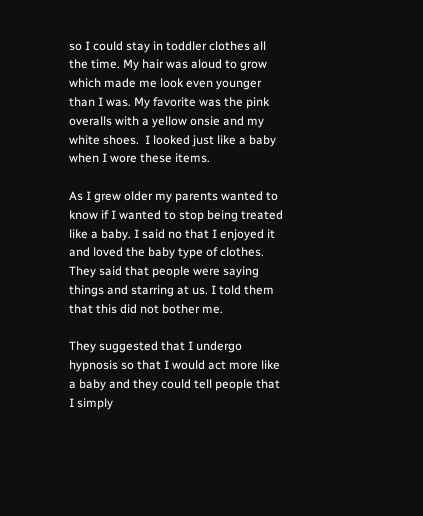so I could stay in toddler clothes all the time. My hair was aloud to grow which made me look even younger than I was. My favorite was the pink overalls with a yellow onsie and my white shoes.  I looked just like a baby when I wore these items.

As I grew older my parents wanted to know if I wanted to stop being treated like a baby. I said no that I enjoyed it and loved the baby type of clothes. They said that people were saying things and starring at us. I told them that this did not bother me.

They suggested that I undergo hypnosis so that I would act more like a baby and they could tell people that I simply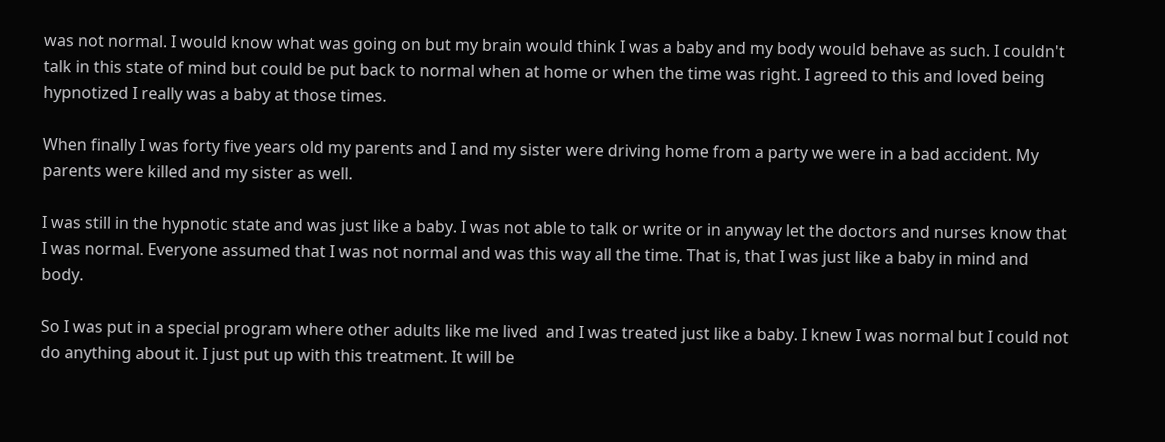was not normal. I would know what was going on but my brain would think I was a baby and my body would behave as such. I couldn't talk in this state of mind but could be put back to normal when at home or when the time was right. I agreed to this and loved being hypnotized I really was a baby at those times.

When finally I was forty five years old my parents and I and my sister were driving home from a party we were in a bad accident. My parents were killed and my sister as well.

I was still in the hypnotic state and was just like a baby. I was not able to talk or write or in anyway let the doctors and nurses know that I was normal. Everyone assumed that I was not normal and was this way all the time. That is, that I was just like a baby in mind and body.

So I was put in a special program where other adults like me lived  and I was treated just like a baby. I knew I was normal but I could not do anything about it. I just put up with this treatment. It will be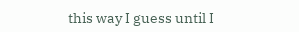this way I guess until I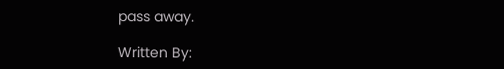pass away.

Written By: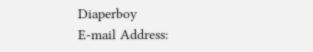Diaperboy
E-mail Address: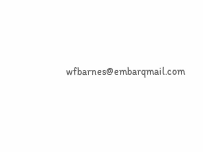wfbarnes@embarqmail.com